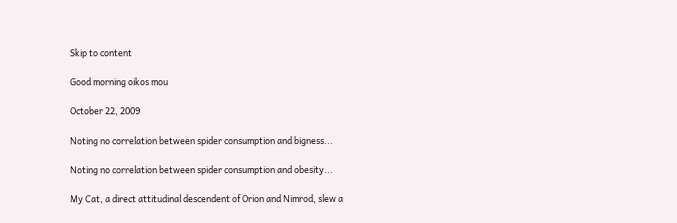Skip to content

Good morning oikos mou

October 22, 2009

Noting no correlation between spider consumption and bigness...

Noting no correlation between spider consumption and obesity...

My Cat, a direct attitudinal descendent of Orion and Nimrod, slew a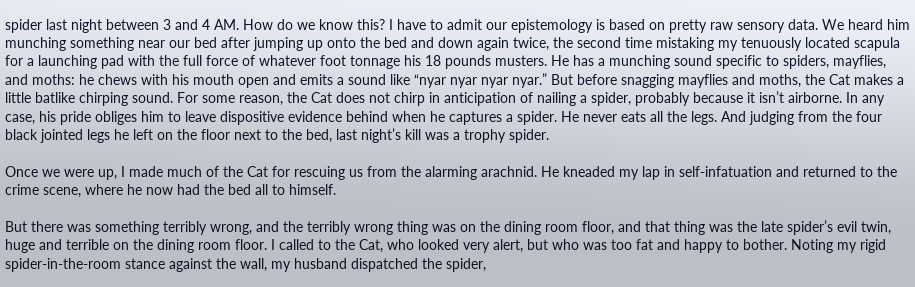spider last night between 3 and 4 AM. How do we know this? I have to admit our epistemology is based on pretty raw sensory data. We heard him munching something near our bed after jumping up onto the bed and down again twice, the second time mistaking my tenuously located scapula for a launching pad with the full force of whatever foot tonnage his 18 pounds musters. He has a munching sound specific to spiders, mayflies, and moths: he chews with his mouth open and emits a sound like “nyar nyar nyar nyar.” But before snagging mayflies and moths, the Cat makes a little batlike chirping sound. For some reason, the Cat does not chirp in anticipation of nailing a spider, probably because it isn’t airborne. In any case, his pride obliges him to leave dispositive evidence behind when he captures a spider. He never eats all the legs. And judging from the four black jointed legs he left on the floor next to the bed, last night’s kill was a trophy spider.

Once we were up, I made much of the Cat for rescuing us from the alarming arachnid. He kneaded my lap in self-infatuation and returned to the crime scene, where he now had the bed all to himself.

But there was something terribly wrong, and the terribly wrong thing was on the dining room floor, and that thing was the late spider’s evil twin, huge and terrible on the dining room floor. I called to the Cat, who looked very alert, but who was too fat and happy to bother. Noting my rigid spider-in-the-room stance against the wall, my husband dispatched the spider,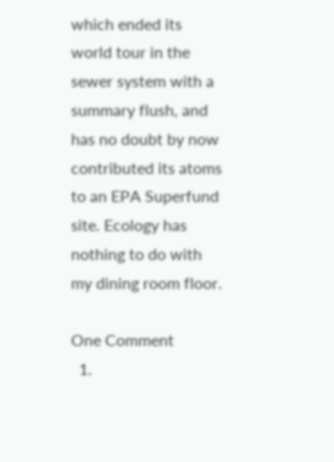which ended its world tour in the sewer system with a summary flush, and has no doubt by now contributed its atoms to an EPA Superfund site. Ecology has nothing to do with my dining room floor.

One Comment
  1.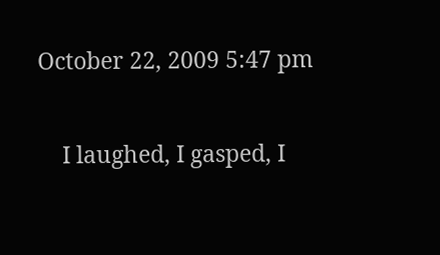October 22, 2009 5:47 pm

    I laughed, I gasped, I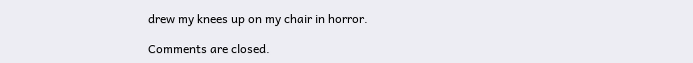drew my knees up on my chair in horror.

Comments are closed.